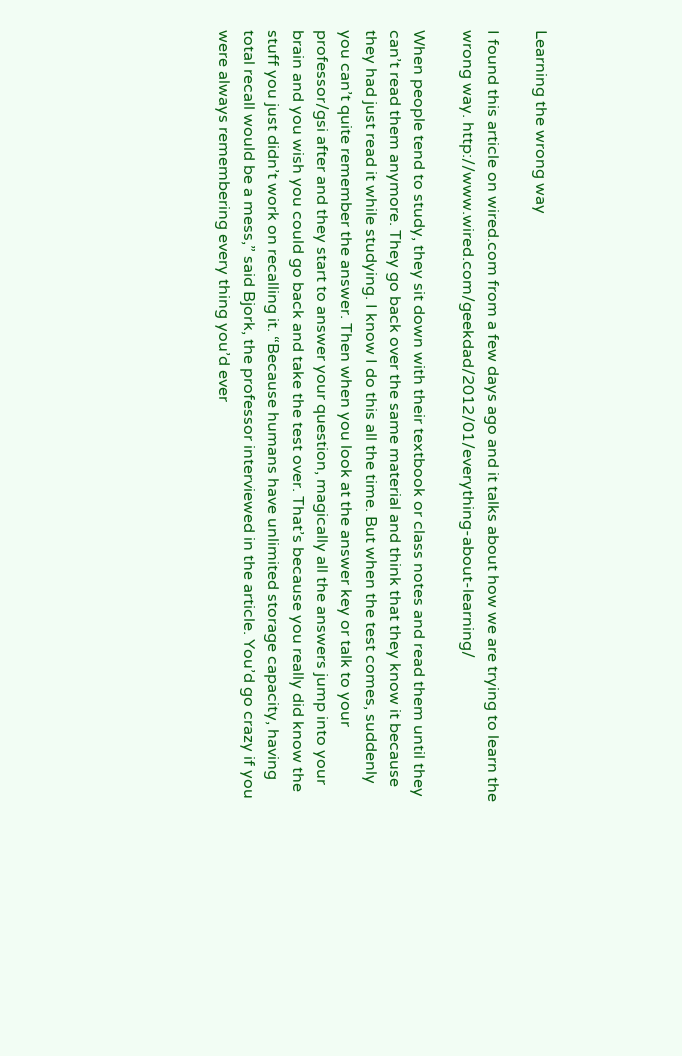Learning the wrong way

I found this article on wired.com from a few days ago and it talks about how we are trying to learn the wrong way. http://www.wired.com/geekdad/2012/01/everything-about-learning/

When people tend to study, they sit down with their textbook or class notes and read them until they can’t read them anymore. They go back over the same material and think that they know it because they had just read it while studying. I know I do this all the time. But when the test comes, suddenly you can’t quite remember the answer. Then when you look at the answer key or talk to your professor/gsi after and they start to answer your question, magically all the answers jump into your brain and you wish you could go back and take the test over. That’s because you really did know the stuff you just didn’t work on recalling it. “Because humans have unlimited storage capacity, having total recall would be a mess,” said Bjork, the professor interviewed in the article. You’d go crazy if you were always remembering every thing you’d ever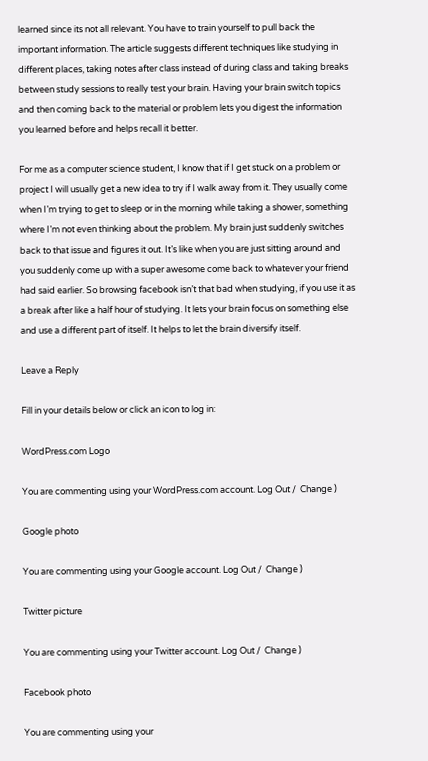learned since its not all relevant. You have to train yourself to pull back the important information. The article suggests different techniques like studying in different places, taking notes after class instead of during class and taking breaks between study sessions to really test your brain. Having your brain switch topics and then coming back to the material or problem lets you digest the information you learned before and helps recall it better.

For me as a computer science student, I know that if I get stuck on a problem or project I will usually get a new idea to try if I walk away from it. They usually come when I’m trying to get to sleep or in the morning while taking a shower, something where I’m not even thinking about the problem. My brain just suddenly switches back to that issue and figures it out. It’s like when you are just sitting around and you suddenly come up with a super awesome come back to whatever your friend had said earlier. So browsing facebook isn’t that bad when studying, if you use it as a break after like a half hour of studying. It lets your brain focus on something else and use a different part of itself. It helps to let the brain diversify itself.

Leave a Reply

Fill in your details below or click an icon to log in:

WordPress.com Logo

You are commenting using your WordPress.com account. Log Out /  Change )

Google photo

You are commenting using your Google account. Log Out /  Change )

Twitter picture

You are commenting using your Twitter account. Log Out /  Change )

Facebook photo

You are commenting using your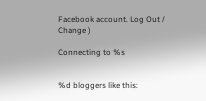Facebook account. Log Out /  Change )

Connecting to %s


%d bloggers like this: